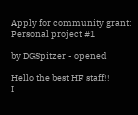Apply for community grant: Personal project #1

by DGSpitzer - opened

Hello the best HF staff!!
I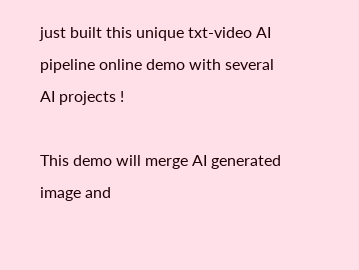just built this unique txt-video AI pipeline online demo with several AI projects !

This demo will merge AI generated image and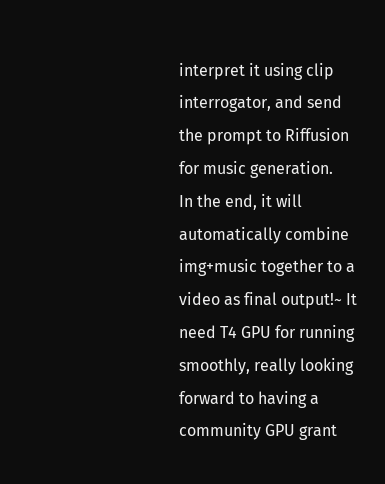interpret it using clip interrogator, and send the prompt to Riffusion for music generation.
In the end, it will automatically combine img+music together to a video as final output!~ It need T4 GPU for running smoothly, really looking forward to having a community GPU grant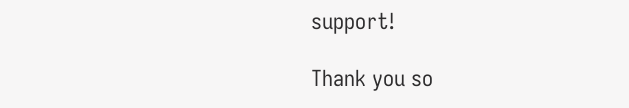support!

Thank you so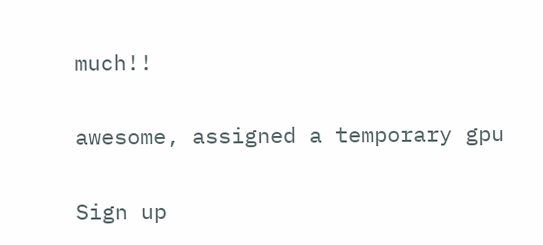much!!

awesome, assigned a temporary gpu

Sign up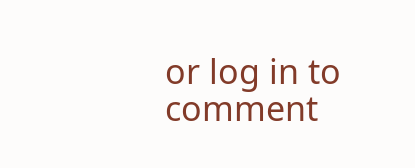or log in to comment